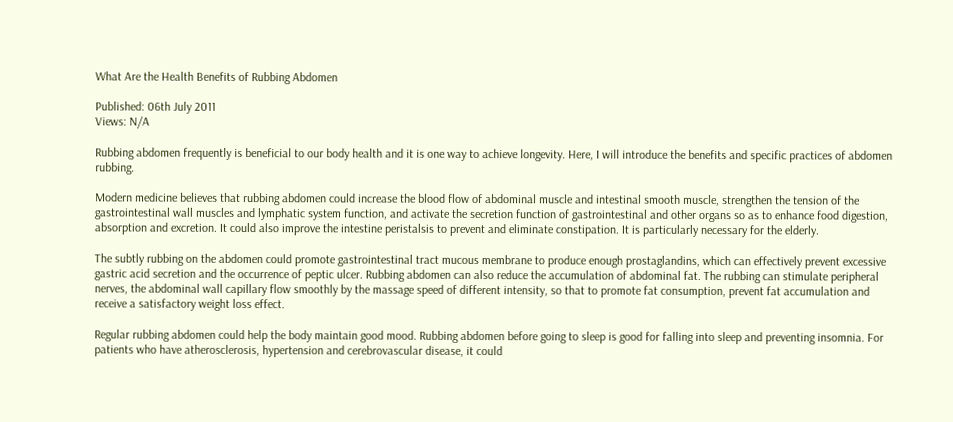What Are the Health Benefits of Rubbing Abdomen

Published: 06th July 2011
Views: N/A

Rubbing abdomen frequently is beneficial to our body health and it is one way to achieve longevity. Here, I will introduce the benefits and specific practices of abdomen rubbing.

Modern medicine believes that rubbing abdomen could increase the blood flow of abdominal muscle and intestinal smooth muscle, strengthen the tension of the gastrointestinal wall muscles and lymphatic system function, and activate the secretion function of gastrointestinal and other organs so as to enhance food digestion, absorption and excretion. It could also improve the intestine peristalsis to prevent and eliminate constipation. It is particularly necessary for the elderly.

The subtly rubbing on the abdomen could promote gastrointestinal tract mucous membrane to produce enough prostaglandins, which can effectively prevent excessive gastric acid secretion and the occurrence of peptic ulcer. Rubbing abdomen can also reduce the accumulation of abdominal fat. The rubbing can stimulate peripheral nerves, the abdominal wall capillary flow smoothly by the massage speed of different intensity, so that to promote fat consumption, prevent fat accumulation and receive a satisfactory weight loss effect.

Regular rubbing abdomen could help the body maintain good mood. Rubbing abdomen before going to sleep is good for falling into sleep and preventing insomnia. For patients who have atherosclerosis, hypertension and cerebrovascular disease, it could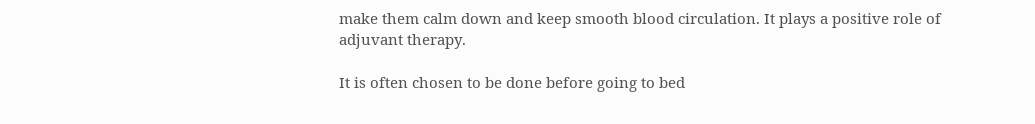make them calm down and keep smooth blood circulation. It plays a positive role of adjuvant therapy.

It is often chosen to be done before going to bed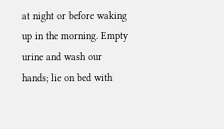at night or before waking up in the morning. Empty urine and wash our hands; lie on bed with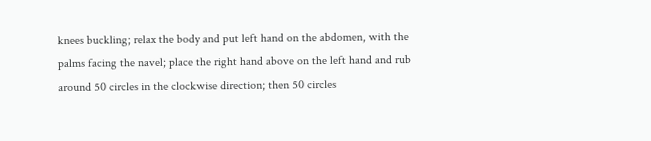knees buckling; relax the body and put left hand on the abdomen, with the palms facing the navel; place the right hand above on the left hand and rub around 50 circles in the clockwise direction; then 50 circles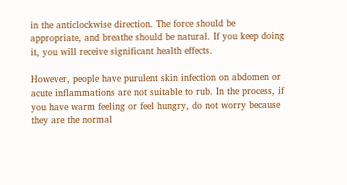in the anticlockwise direction. The force should be appropriate, and breathe should be natural. If you keep doing it, you will receive significant health effects.

However, people have purulent skin infection on abdomen or acute inflammations are not suitable to rub. In the process, if you have warm feeling or feel hungry, do not worry because they are the normal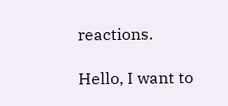reactions.

Hello, I want to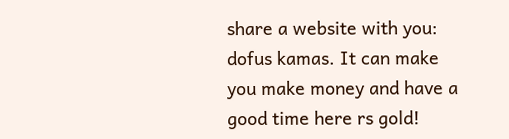share a website with you: dofus kamas. It can make you make money and have a good time here rs gold!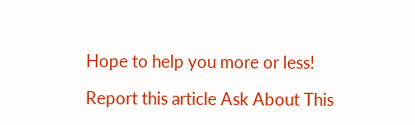Hope to help you more or less!

Report this article Ask About This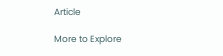Article

More to Explore